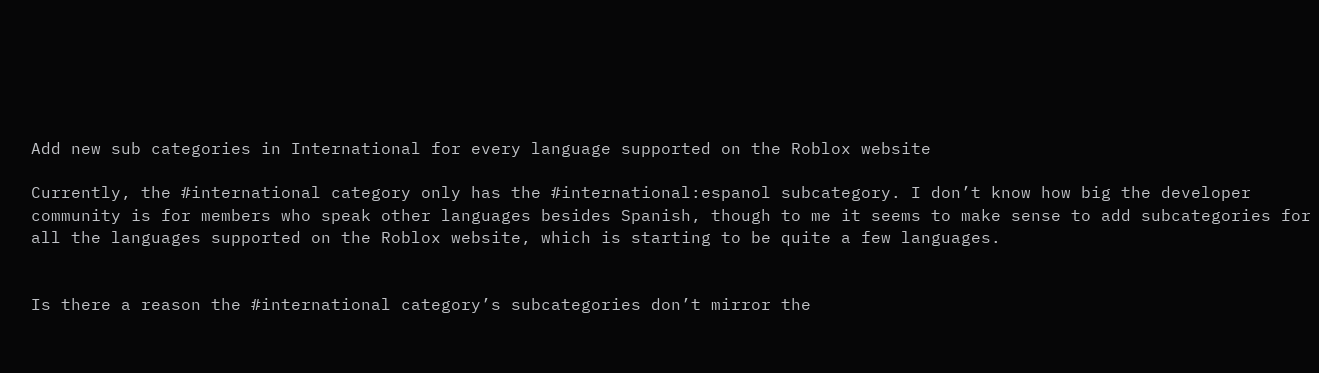Add new sub categories in International for every language supported on the Roblox website

Currently, the #international category only has the #international:espanol subcategory. I don’t know how big the developer community is for members who speak other languages besides Spanish, though to me it seems to make sense to add subcategories for all the languages supported on the Roblox website, which is starting to be quite a few languages.


Is there a reason the #international category’s subcategories don’t mirror the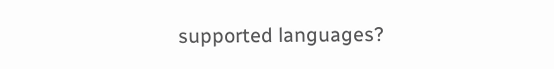supported languages?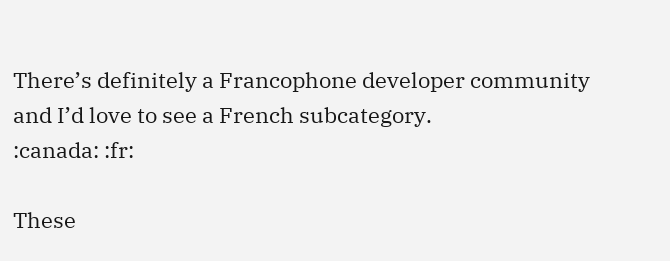There’s definitely a Francophone developer community and I’d love to see a French subcategory.
:canada: :fr:

These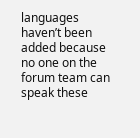languages haven’t been added because no one on the forum team can speak these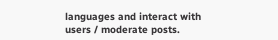languages and interact with users / moderate posts.